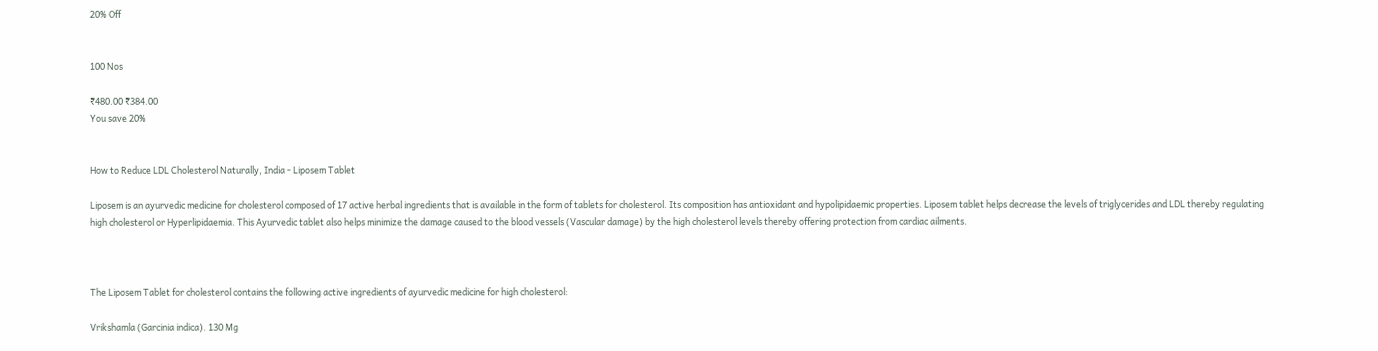20% Off


100 Nos

₹480.00 ₹384.00
You save 20%


How to Reduce LDL Cholesterol Naturally, India - Liposem Tablet

Liposem is an ayurvedic medicine for cholesterol composed of 17 active herbal ingredients that is available in the form of tablets for cholesterol. Its composition has antioxidant and hypolipidaemic properties. Liposem tablet helps decrease the levels of triglycerides and LDL thereby regulating high cholesterol or Hyperlipidaemia. This Ayurvedic tablet also helps minimize the damage caused to the blood vessels (Vascular damage) by the high cholesterol levels thereby offering protection from cardiac ailments.



The Liposem Tablet for cholesterol contains the following active ingredients of ayurvedic medicine for high cholesterol:

Vrikshamla (Garcinia indica). 130 Mg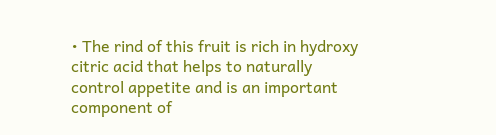• The rind of this fruit is rich in hydroxy citric acid that helps to naturally control appetite and is an important component of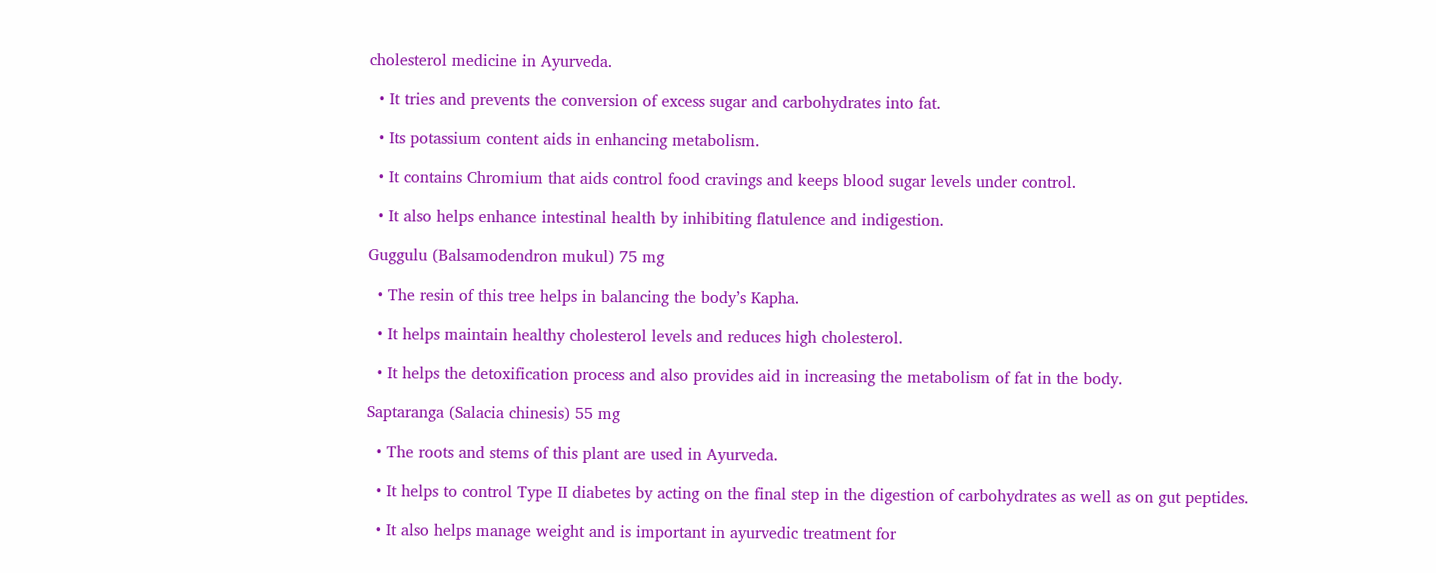cholesterol medicine in Ayurveda.

  • It tries and prevents the conversion of excess sugar and carbohydrates into fat.

  • Its potassium content aids in enhancing metabolism.

  • It contains Chromium that aids control food cravings and keeps blood sugar levels under control.

  • It also helps enhance intestinal health by inhibiting flatulence and indigestion.

Guggulu (Balsamodendron mukul) 75 mg

  • The resin of this tree helps in balancing the body’s Kapha.

  • It helps maintain healthy cholesterol levels and reduces high cholesterol.

  • It helps the detoxification process and also provides aid in increasing the metabolism of fat in the body.

Saptaranga (Salacia chinesis) 55 mg

  • The roots and stems of this plant are used in Ayurveda.

  • It helps to control Type II diabetes by acting on the final step in the digestion of carbohydrates as well as on gut peptides.

  • It also helps manage weight and is important in ayurvedic treatment for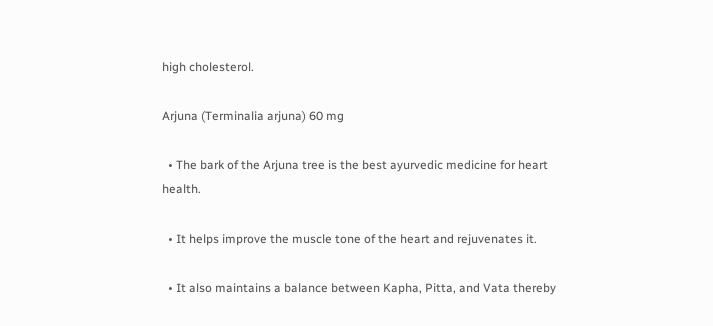high cholesterol.

Arjuna (Terminalia arjuna) 60 mg

  • The bark of the Arjuna tree is the best ayurvedic medicine for heart health.

  • It helps improve the muscle tone of the heart and rejuvenates it.

  • It also maintains a balance between Kapha, Pitta, and Vata thereby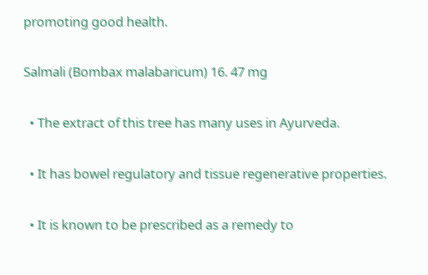promoting good health.

Salmali (Bombax malabaricum) 16. 47 mg

  • The extract of this tree has many uses in Ayurveda.

  • It has bowel regulatory and tissue regenerative properties.

  • It is known to be prescribed as a remedy to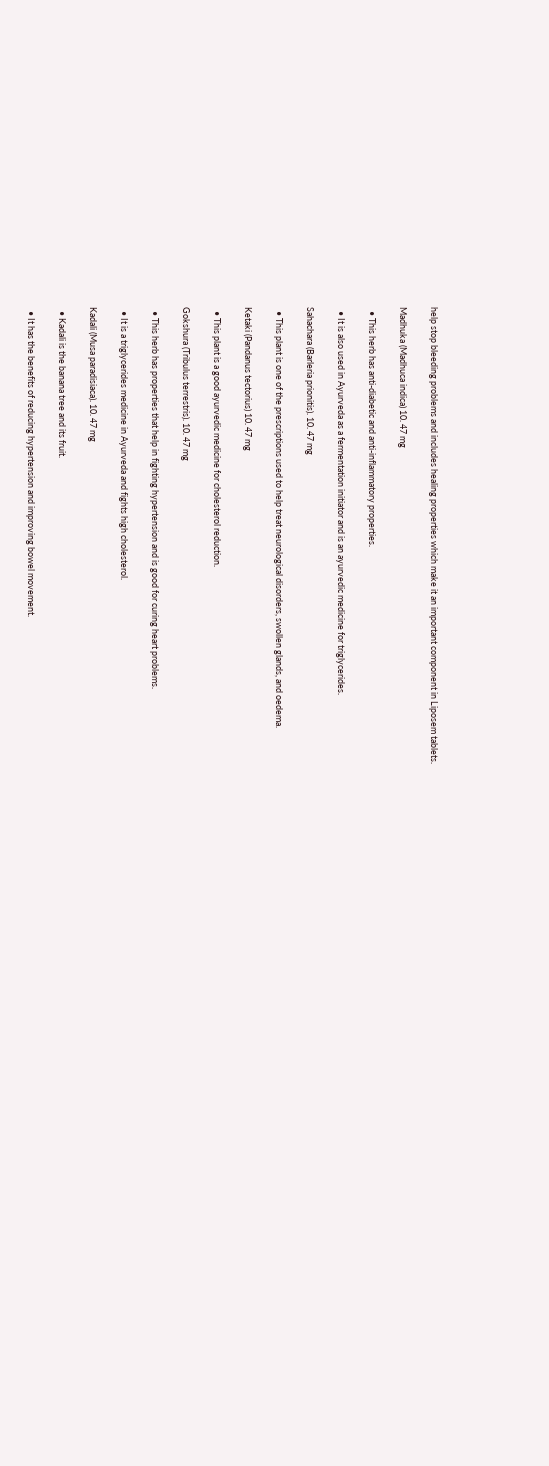help stop bleeding problems and includes healing properties which make it an important component in Liposem tablets.

Madhuka (Madhuca indica) 10. 47 mg

  • This herb has anti-diabetic and anti-inflammatory properties.

  • It is also used in Ayurveda as a fermentation initiator and is an ayurvedic medicine for triglycerides.

Sahachara (Barleria prionitis). 10. 47 mg

  • This plant is one of the prescriptions used to help treat neurological disorders, swollen glands, and oedema.

Ketaki (Pandanus tectorius) 10. 47 mg

  • This plant is a good ayurvedic medicine for cholesterol reduction.

Gokshura (Tribulus terrestris). 10. 47 mg

  • This herb has properties that help in fighting hypertension and is good for curing heart problems.

  • It is a triglycerides medicine in Ayurveda and fights high cholesterol.

Kadali (Musa paradisiaca). 10. 47 mg

  • Kadali is the banana tree and its fruit.

  • It has the benefits of reducing hypertension and improving bowel movement.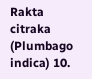Rakta citraka (Plumbago indica) 10.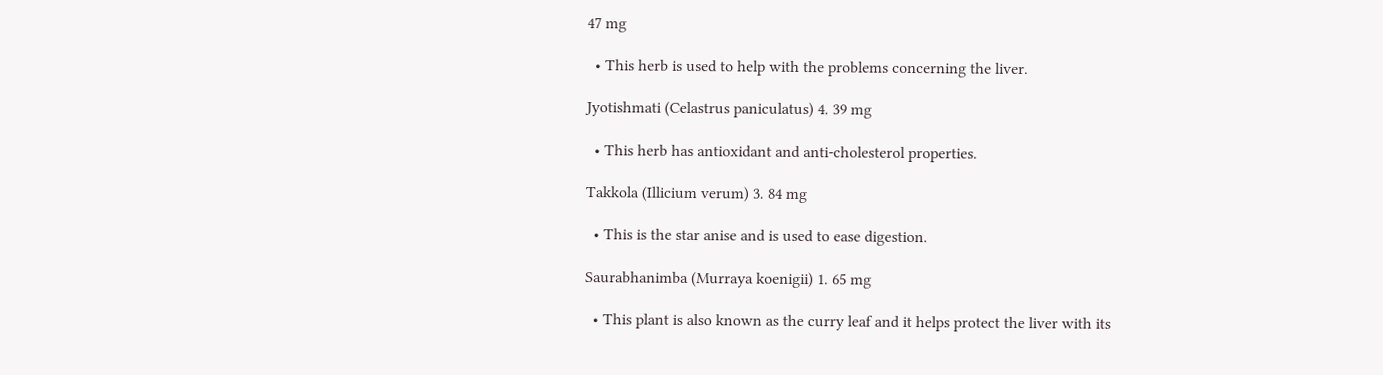47 mg

  • This herb is used to help with the problems concerning the liver.

Jyotishmati (Celastrus paniculatus) 4. 39 mg

  • This herb has antioxidant and anti-cholesterol properties.

Takkola (Illicium verum) 3. 84 mg

  • This is the star anise and is used to ease digestion.

Saurabhanimba (Murraya koenigii) 1. 65 mg

  • This plant is also known as the curry leaf and it helps protect the liver with its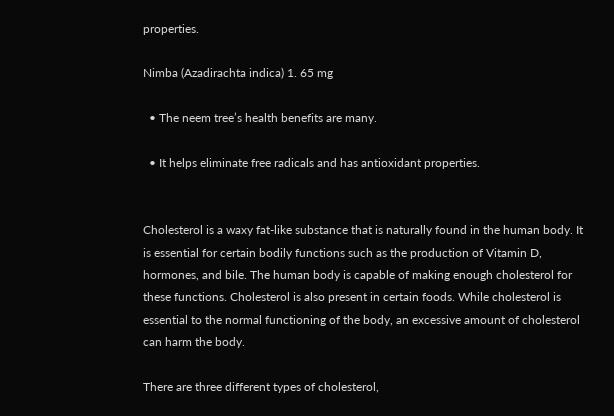properties.

Nimba (Azadirachta indica) 1. 65 mg

  • The neem tree’s health benefits are many.

  • It helps eliminate free radicals and has antioxidant properties.


Cholesterol is a waxy fat-like substance that is naturally found in the human body. It is essential for certain bodily functions such as the production of Vitamin D, hormones, and bile. The human body is capable of making enough cholesterol for these functions. Cholesterol is also present in certain foods. While cholesterol is essential to the normal functioning of the body, an excessive amount of cholesterol can harm the body.

There are three different types of cholesterol,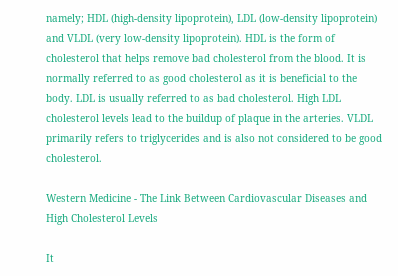namely; HDL (high-density lipoprotein), LDL (low-density lipoprotein) and VLDL (very low-density lipoprotein). HDL is the form of cholesterol that helps remove bad cholesterol from the blood. It is normally referred to as good cholesterol as it is beneficial to the body. LDL is usually referred to as bad cholesterol. High LDL cholesterol levels lead to the buildup of plaque in the arteries. VLDL primarily refers to triglycerides and is also not considered to be good cholesterol.

Western Medicine - The Link Between Cardiovascular Diseases and High Cholesterol Levels

It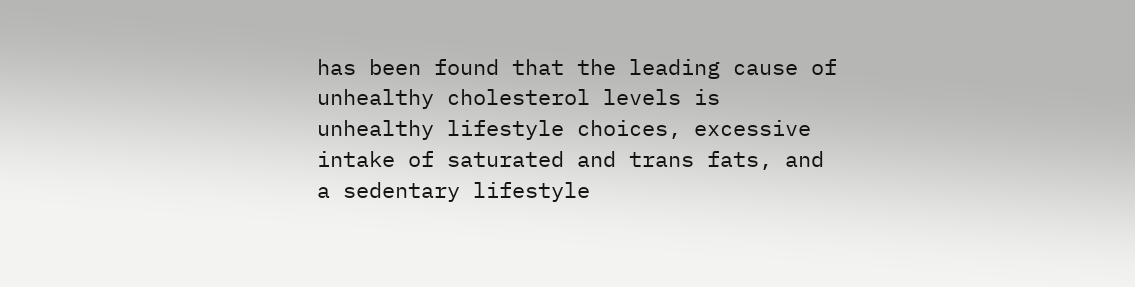has been found that the leading cause of unhealthy cholesterol levels is unhealthy lifestyle choices, excessive intake of saturated and trans fats, and a sedentary lifestyle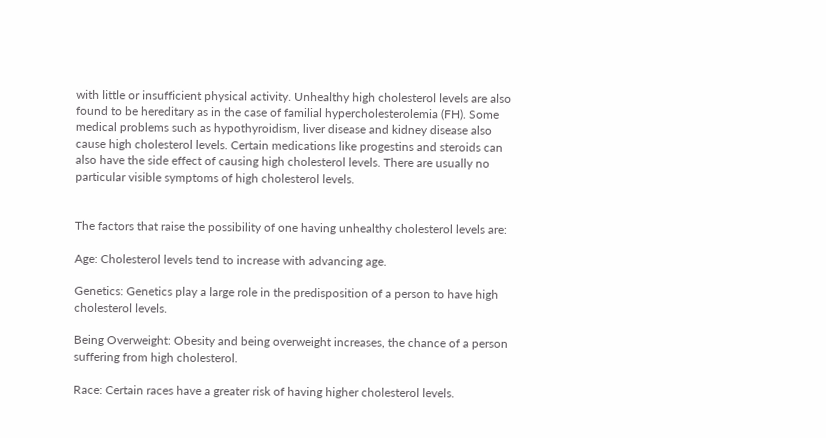with little or insufficient physical activity. Unhealthy high cholesterol levels are also found to be hereditary as in the case of familial hypercholesterolemia (FH). Some medical problems such as hypothyroidism, liver disease and kidney disease also cause high cholesterol levels. Certain medications like progestins and steroids can also have the side effect of causing high cholesterol levels. There are usually no particular visible symptoms of high cholesterol levels.


The factors that raise the possibility of one having unhealthy cholesterol levels are:

Age: Cholesterol levels tend to increase with advancing age.

Genetics: Genetics play a large role in the predisposition of a person to have high cholesterol levels.

Being Overweight: Obesity and being overweight increases, the chance of a person suffering from high cholesterol.

Race: Certain races have a greater risk of having higher cholesterol levels.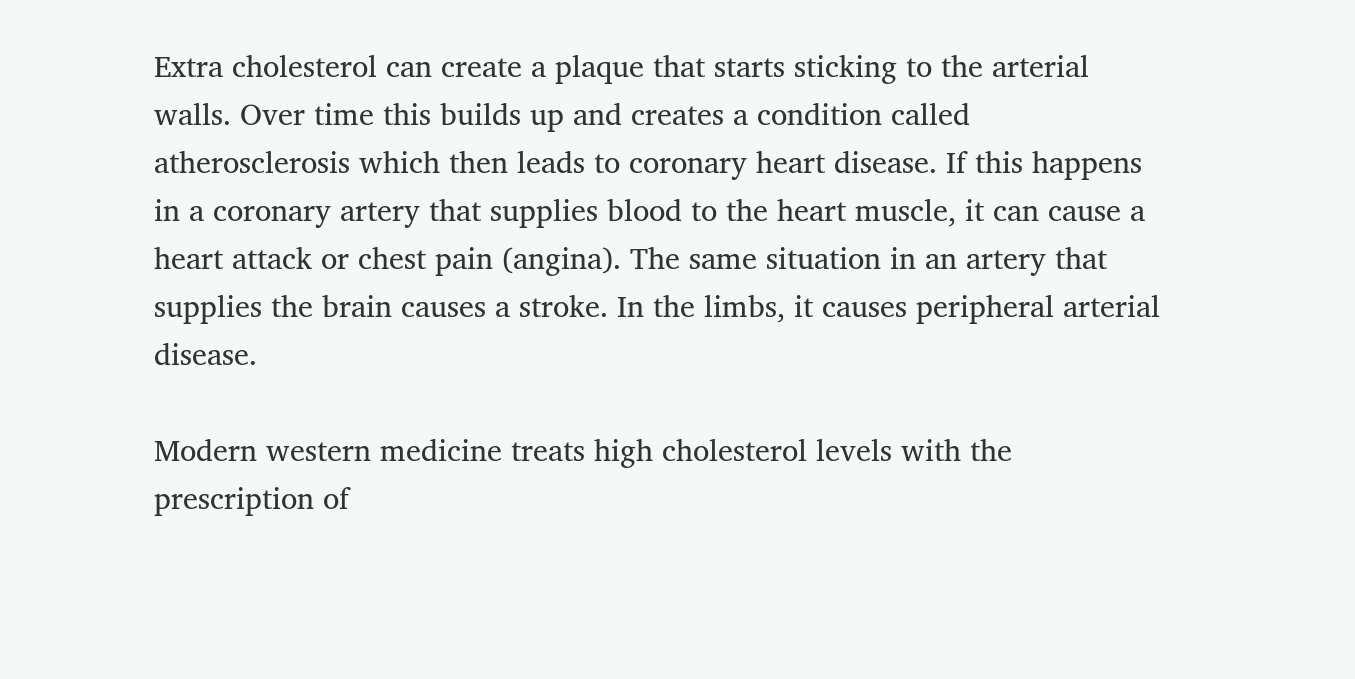Extra cholesterol can create a plaque that starts sticking to the arterial walls. Over time this builds up and creates a condition called atherosclerosis which then leads to coronary heart disease. If this happens in a coronary artery that supplies blood to the heart muscle, it can cause a heart attack or chest pain (angina). The same situation in an artery that supplies the brain causes a stroke. In the limbs, it causes peripheral arterial disease.

Modern western medicine treats high cholesterol levels with the prescription of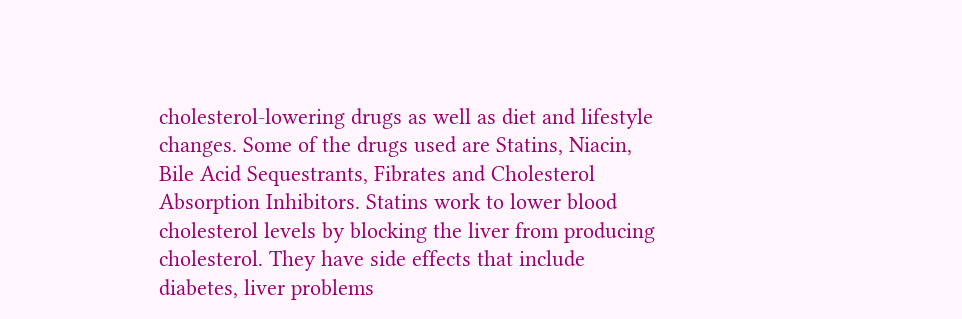cholesterol-lowering drugs as well as diet and lifestyle changes. Some of the drugs used are Statins, Niacin, Bile Acid Sequestrants, Fibrates and Cholesterol Absorption Inhibitors. Statins work to lower blood cholesterol levels by blocking the liver from producing cholesterol. They have side effects that include diabetes, liver problems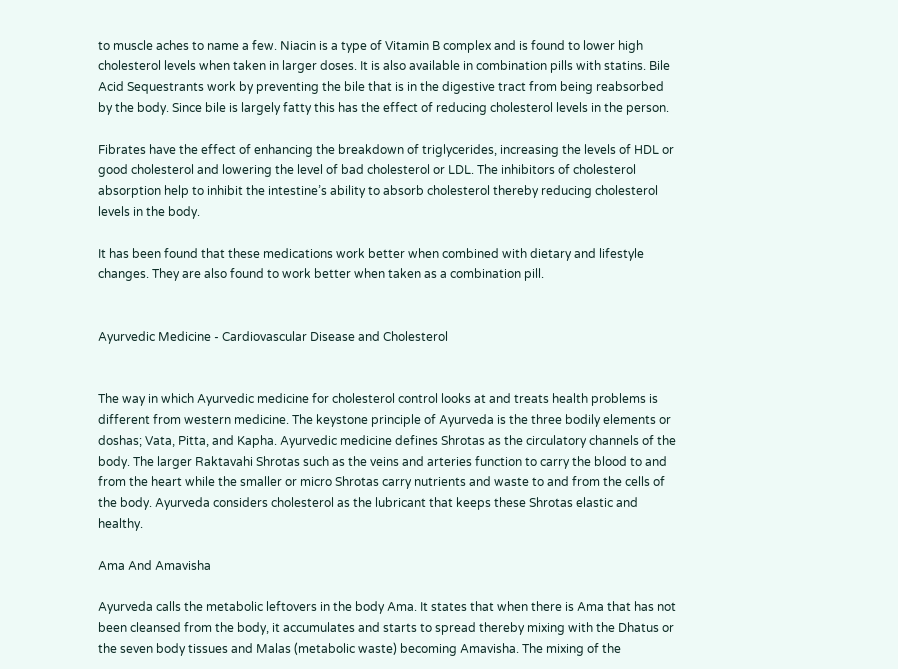to muscle aches to name a few. Niacin is a type of Vitamin B complex and is found to lower high cholesterol levels when taken in larger doses. It is also available in combination pills with statins. Bile Acid Sequestrants work by preventing the bile that is in the digestive tract from being reabsorbed by the body. Since bile is largely fatty this has the effect of reducing cholesterol levels in the person.

Fibrates have the effect of enhancing the breakdown of triglycerides, increasing the levels of HDL or good cholesterol and lowering the level of bad cholesterol or LDL. The inhibitors of cholesterol absorption help to inhibit the intestine’s ability to absorb cholesterol thereby reducing cholesterol levels in the body.

It has been found that these medications work better when combined with dietary and lifestyle changes. They are also found to work better when taken as a combination pill.


Ayurvedic Medicine - Cardiovascular Disease and Cholesterol


The way in which Ayurvedic medicine for cholesterol control looks at and treats health problems is different from western medicine. The keystone principle of Ayurveda is the three bodily elements or doshas; Vata, Pitta, and Kapha. Ayurvedic medicine defines Shrotas as the circulatory channels of the body. The larger Raktavahi Shrotas such as the veins and arteries function to carry the blood to and from the heart while the smaller or micro Shrotas carry nutrients and waste to and from the cells of the body. Ayurveda considers cholesterol as the lubricant that keeps these Shrotas elastic and healthy.

Ama And Amavisha

Ayurveda calls the metabolic leftovers in the body Ama. It states that when there is Ama that has not been cleansed from the body, it accumulates and starts to spread thereby mixing with the Dhatus or the seven body tissues and Malas (metabolic waste) becoming Amavisha. The mixing of the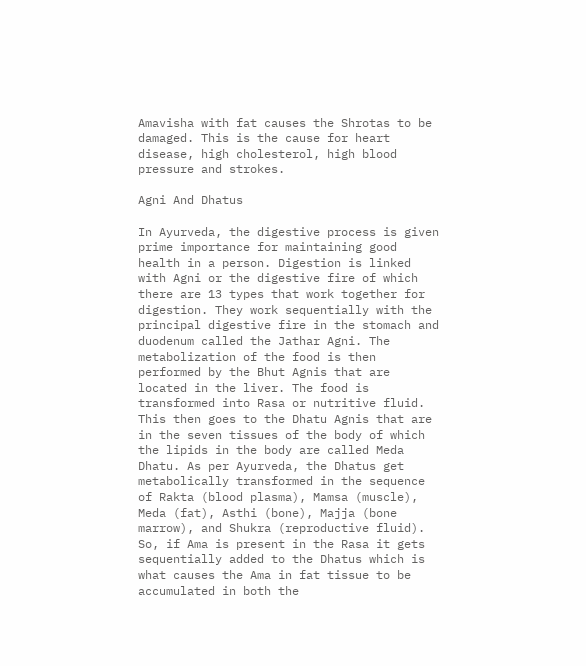Amavisha with fat causes the Shrotas to be damaged. This is the cause for heart disease, high cholesterol, high blood pressure and strokes.

Agni And Dhatus

In Ayurveda, the digestive process is given prime importance for maintaining good health in a person. Digestion is linked with Agni or the digestive fire of which there are 13 types that work together for digestion. They work sequentially with the principal digestive fire in the stomach and duodenum called the Jathar Agni. The metabolization of the food is then performed by the Bhut Agnis that are located in the liver. The food is transformed into Rasa or nutritive fluid. This then goes to the Dhatu Agnis that are in the seven tissues of the body of which the lipids in the body are called Meda Dhatu. As per Ayurveda, the Dhatus get metabolically transformed in the sequence of Rakta (blood plasma), Mamsa (muscle), Meda (fat), Asthi (bone), Majja (bone marrow), and Shukra (reproductive fluid). So, if Ama is present in the Rasa it gets sequentially added to the Dhatus which is what causes the Ama in fat tissue to be accumulated in both the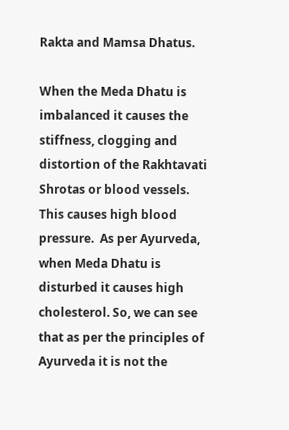Rakta and Mamsa Dhatus.

When the Meda Dhatu is imbalanced it causes the stiffness, clogging and distortion of the Rakhtavati Shrotas or blood vessels. This causes high blood pressure.  As per Ayurveda, when Meda Dhatu is disturbed it causes high cholesterol. So, we can see that as per the principles of Ayurveda it is not the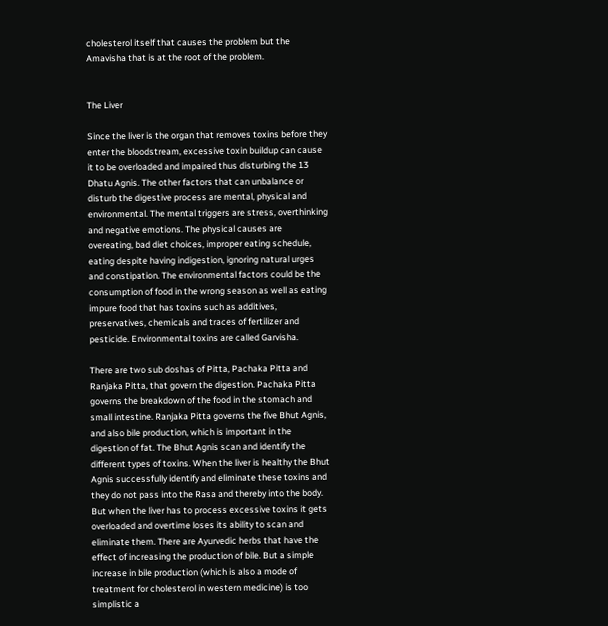cholesterol itself that causes the problem but the Amavisha that is at the root of the problem.


The Liver

Since the liver is the organ that removes toxins before they enter the bloodstream, excessive toxin buildup can cause it to be overloaded and impaired thus disturbing the 13 Dhatu Agnis. The other factors that can unbalance or disturb the digestive process are mental, physical and environmental. The mental triggers are stress, overthinking and negative emotions. The physical causes are overeating, bad diet choices, improper eating schedule, eating despite having indigestion, ignoring natural urges and constipation. The environmental factors could be the consumption of food in the wrong season as well as eating impure food that has toxins such as additives, preservatives, chemicals and traces of fertilizer and pesticide. Environmental toxins are called Garvisha.

There are two sub doshas of Pitta, Pachaka Pitta and Ranjaka Pitta, that govern the digestion. Pachaka Pitta governs the breakdown of the food in the stomach and small intestine. Ranjaka Pitta governs the five Bhut Agnis, and also bile production, which is important in the digestion of fat. The Bhut Agnis scan and identify the different types of toxins. When the liver is healthy the Bhut Agnis successfully identify and eliminate these toxins and they do not pass into the Rasa and thereby into the body. But when the liver has to process excessive toxins it gets overloaded and overtime loses its ability to scan and eliminate them. There are Ayurvedic herbs that have the effect of increasing the production of bile. But a simple increase in bile production (which is also a mode of treatment for cholesterol in western medicine) is too simplistic a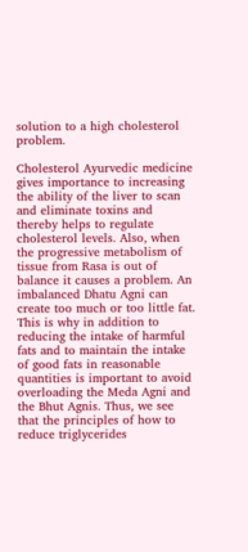solution to a high cholesterol problem.

Cholesterol Ayurvedic medicine gives importance to increasing the ability of the liver to scan and eliminate toxins and thereby helps to regulate cholesterol levels. Also, when the progressive metabolism of tissue from Rasa is out of balance it causes a problem. An imbalanced Dhatu Agni can create too much or too little fat. This is why in addition to reducing the intake of harmful fats and to maintain the intake of good fats in reasonable quantities is important to avoid overloading the Meda Agni and the Bhut Agnis. Thus, we see that the principles of how to reduce triglycerides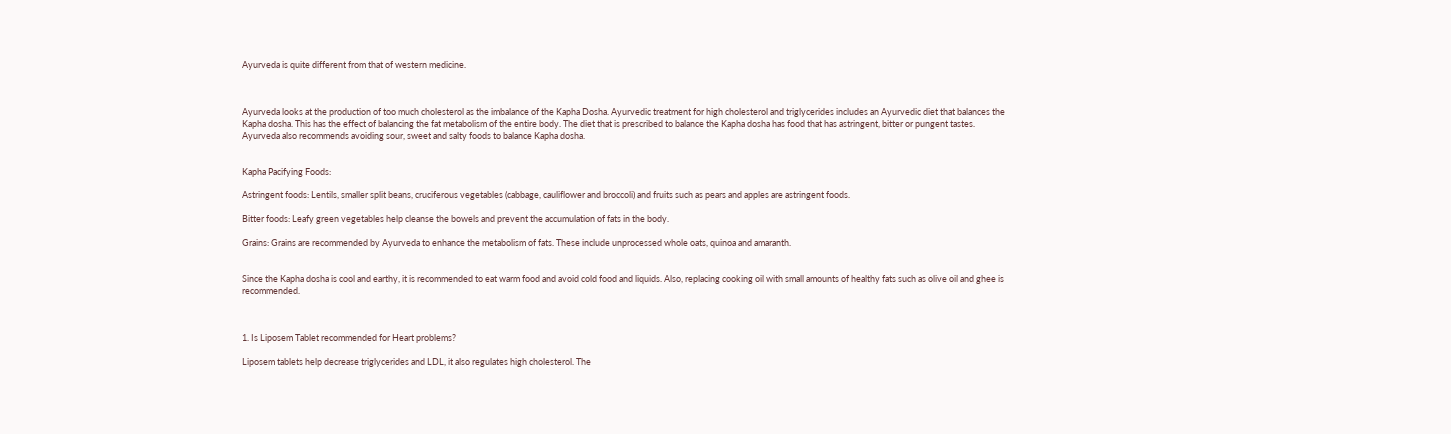Ayurveda is quite different from that of western medicine.



Ayurveda looks at the production of too much cholesterol as the imbalance of the Kapha Dosha. Ayurvedic treatment for high cholesterol and triglycerides includes an Ayurvedic diet that balances the Kapha dosha. This has the effect of balancing the fat metabolism of the entire body. The diet that is prescribed to balance the Kapha dosha has food that has astringent, bitter or pungent tastes. Ayurveda also recommends avoiding sour, sweet and salty foods to balance Kapha dosha.


Kapha Pacifying Foods:

Astringent foods: Lentils, smaller split beans, cruciferous vegetables (cabbage, cauliflower and broccoli) and fruits such as pears and apples are astringent foods.

Bitter foods: Leafy green vegetables help cleanse the bowels and prevent the accumulation of fats in the body.

Grains: Grains are recommended by Ayurveda to enhance the metabolism of fats. These include unprocessed whole oats, quinoa and amaranth.


Since the Kapha dosha is cool and earthy, it is recommended to eat warm food and avoid cold food and liquids. Also, replacing cooking oil with small amounts of healthy fats such as olive oil and ghee is recommended.



1. Is Liposem Tablet recommended for Heart problems?

Liposem tablets help decrease triglycerides and LDL, it also regulates high cholesterol. The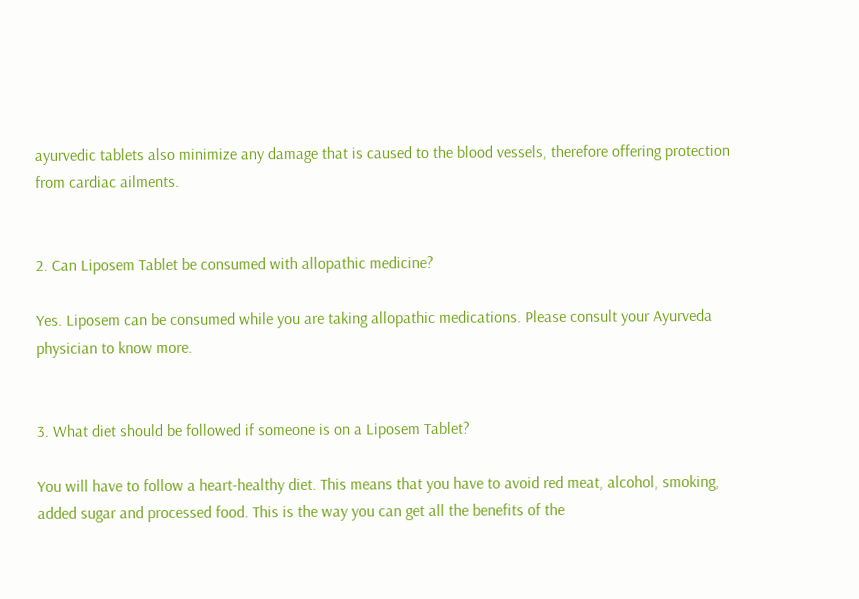ayurvedic tablets also minimize any damage that is caused to the blood vessels, therefore offering protection from cardiac ailments.


2. Can Liposem Tablet be consumed with allopathic medicine?

Yes. Liposem can be consumed while you are taking allopathic medications. Please consult your Ayurveda physician to know more.


3. What diet should be followed if someone is on a Liposem Tablet?

You will have to follow a heart-healthy diet. This means that you have to avoid red meat, alcohol, smoking, added sugar and processed food. This is the way you can get all the benefits of the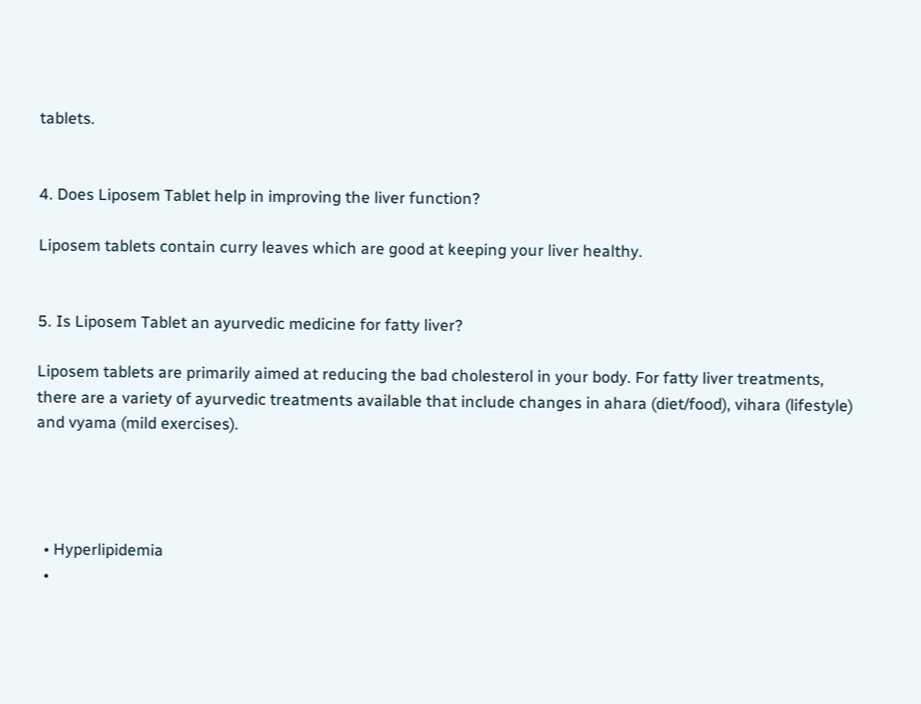tablets.


4. Does Liposem Tablet help in improving the liver function?

Liposem tablets contain curry leaves which are good at keeping your liver healthy.


5. Is Liposem Tablet an ayurvedic medicine for fatty liver?

Liposem tablets are primarily aimed at reducing the bad cholesterol in your body. For fatty liver treatments, there are a variety of ayurvedic treatments available that include changes in ahara (diet/food), vihara (lifestyle) and vyama (mild exercises).




  • Hyperlipidemia
  •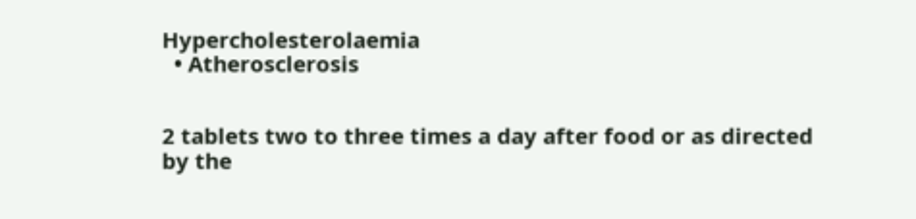Hypercholesterolaemia
  • Atherosclerosis


2 tablets two to three times a day after food or as directed by the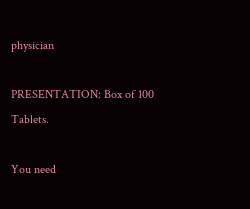physician

PRESENTATION: Box of 100 Tablets.

You need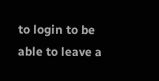to login to be able to leave a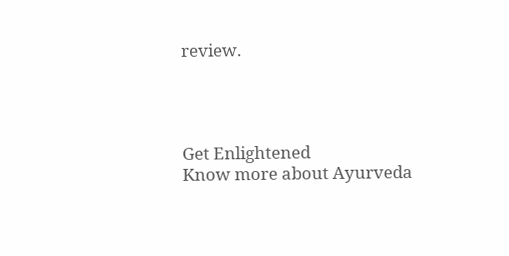review.




Get Enlightened
Know more about Ayurveda